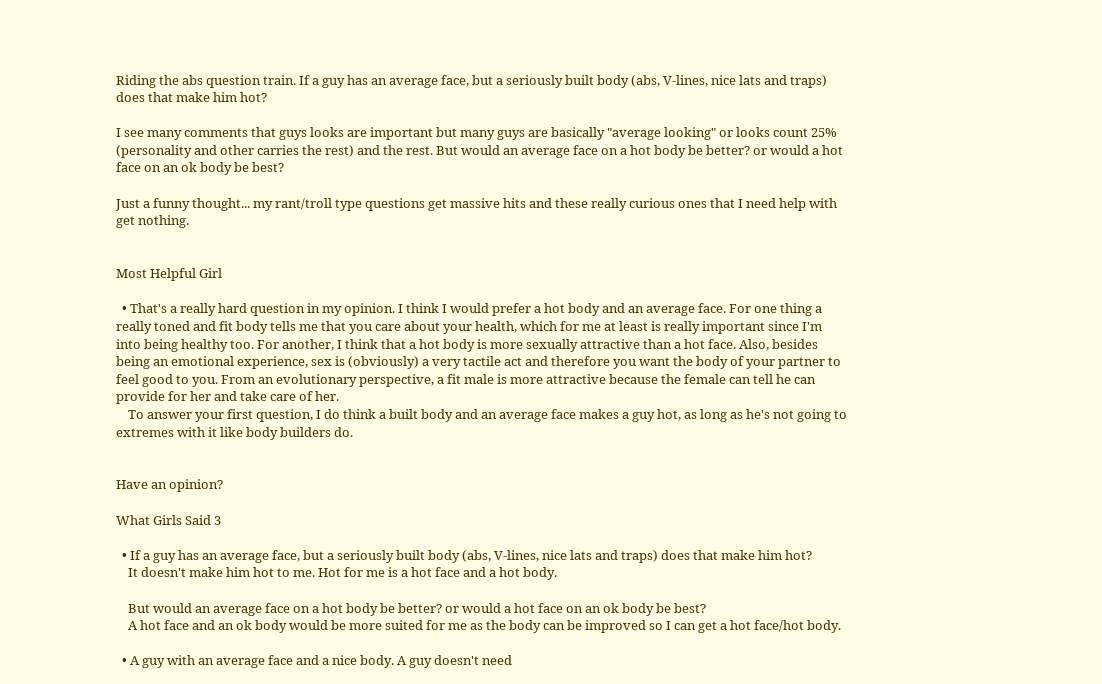Riding the abs question train. If a guy has an average face, but a seriously built body (abs, V-lines, nice lats and traps) does that make him hot?

I see many comments that guys looks are important but many guys are basically "average looking" or looks count 25% (personality and other carries the rest) and the rest. But would an average face on a hot body be better? or would a hot face on an ok body be best?

Just a funny thought... my rant/troll type questions get massive hits and these really curious ones that I need help with get nothing.


Most Helpful Girl

  • That's a really hard question in my opinion. I think I would prefer a hot body and an average face. For one thing a really toned and fit body tells me that you care about your health, which for me at least is really important since I'm into being healthy too. For another, I think that a hot body is more sexually attractive than a hot face. Also, besides being an emotional experience, sex is (obviously) a very tactile act and therefore you want the body of your partner to feel good to you. From an evolutionary perspective, a fit male is more attractive because the female can tell he can provide for her and take care of her.
    To answer your first question, I do think a built body and an average face makes a guy hot, as long as he's not going to extremes with it like body builders do.


Have an opinion?

What Girls Said 3

  • If a guy has an average face, but a seriously built body (abs, V-lines, nice lats and traps) does that make him hot?
    It doesn't make him hot to me. Hot for me is a hot face and a hot body.

    But would an average face on a hot body be better? or would a hot face on an ok body be best?
    A hot face and an ok body would be more suited for me as the body can be improved so I can get a hot face/hot body.

  • A guy with an average face and a nice body. A guy doesn't need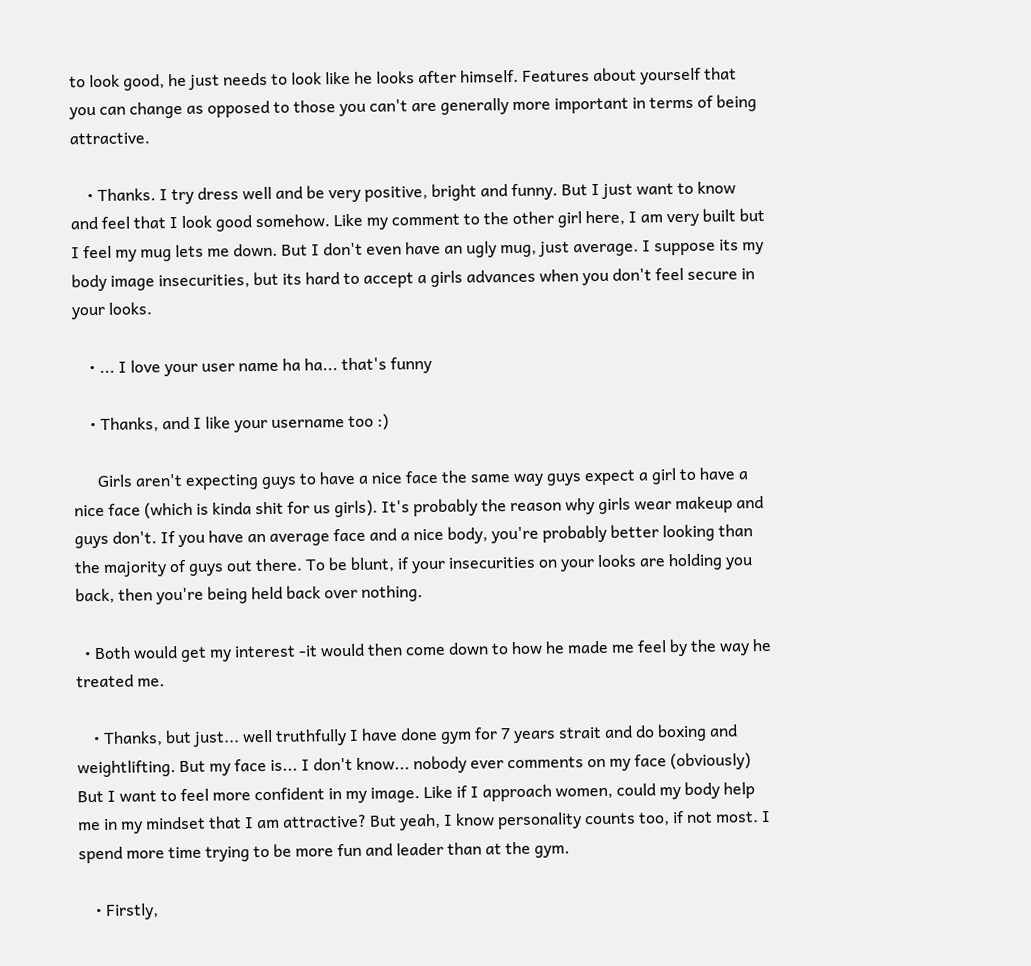to look good, he just needs to look like he looks after himself. Features about yourself that you can change as opposed to those you can't are generally more important in terms of being attractive.

    • Thanks. I try dress well and be very positive, bright and funny. But I just want to know and feel that I look good somehow. Like my comment to the other girl here, I am very built but I feel my mug lets me down. But I don't even have an ugly mug, just average. I suppose its my body image insecurities, but its hard to accept a girls advances when you don't feel secure in your looks.

    • ... I love your user name ha ha... that's funny

    • Thanks, and I like your username too :)

      Girls aren't expecting guys to have a nice face the same way guys expect a girl to have a nice face (which is kinda shit for us girls). It's probably the reason why girls wear makeup and guys don't. If you have an average face and a nice body, you're probably better looking than the majority of guys out there. To be blunt, if your insecurities on your looks are holding you back, then you're being held back over nothing.

  • Both would get my interest -it would then come down to how he made me feel by the way he treated me.

    • Thanks, but just... well truthfully I have done gym for 7 years strait and do boxing and weightlifting. But my face is... I don't know... nobody ever comments on my face (obviously) But I want to feel more confident in my image. Like if I approach women, could my body help me in my mindset that I am attractive? But yeah, I know personality counts too, if not most. I spend more time trying to be more fun and leader than at the gym.

    • Firstly,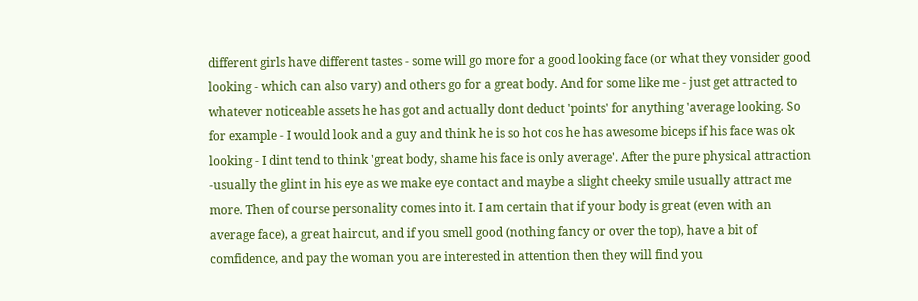different girls have different tastes - some will go more for a good looking face (or what they vonsider good looking - which can also vary) and others go for a great body. And for some like me - just get attracted to whatever noticeable assets he has got and actually dont deduct 'points' for anything 'average looking. So for example - I would look and a guy and think he is so hot cos he has awesome biceps if his face was ok looking - I dint tend to think 'great body, shame his face is only average'. After the pure physical attraction -usually the glint in his eye as we make eye contact and maybe a slight cheeky smile usually attract me more. Then of course personality comes into it. I am certain that if your body is great (even with an average face), a great haircut, and if you smell good (nothing fancy or over the top), have a bit of comfidence, and pay the woman you are interested in attention then they will find you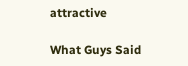attractive

What Guys Said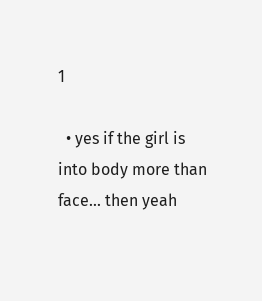1

  • yes if the girl is into body more than face... then yeah